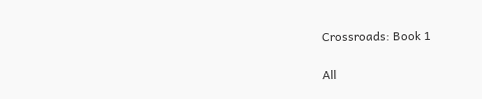Crossroads: Book 1

All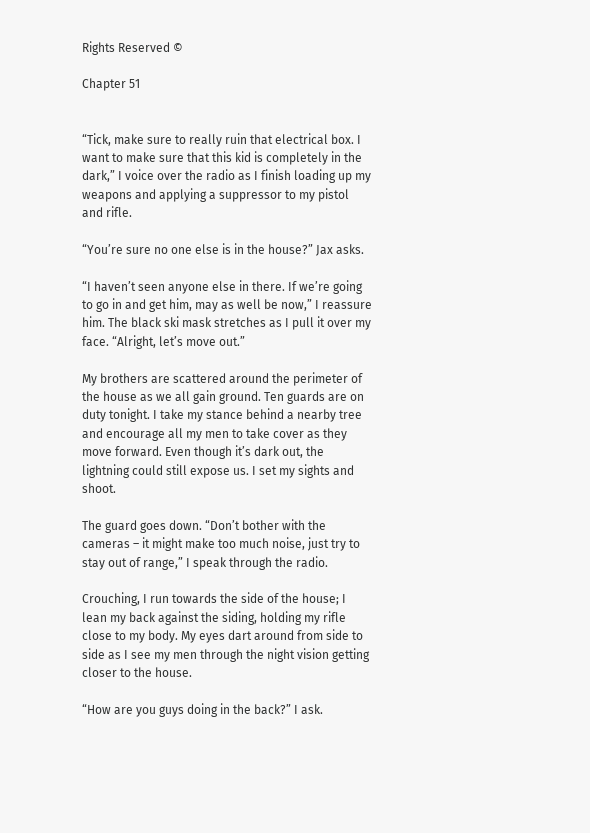Rights Reserved ©

Chapter 51


“Tick, make sure to really ruin that electrical box. I want to make sure that this kid is completely in the dark,” I voice over the radio as I finish loading up my weapons and applying a suppressor to my pistol and rifle.

“You’re sure no one else is in the house?” Jax asks.

“I haven’t seen anyone else in there. If we’re going to go in and get him, may as well be now,” I reassure him. The black ski mask stretches as I pull it over my face. “Alright, let’s move out.”

My brothers are scattered around the perimeter of the house as we all gain ground. Ten guards are on duty tonight. I take my stance behind a nearby tree and encourage all my men to take cover as they move forward. Even though it’s dark out, the lightning could still expose us. I set my sights and shoot.

The guard goes down. “Don’t bother with the cameras – it might make too much noise, just try to stay out of range,” I speak through the radio.

Crouching, I run towards the side of the house; I lean my back against the siding, holding my rifle close to my body. My eyes dart around from side to side as I see my men through the night vision getting closer to the house.

“How are you guys doing in the back?” I ask.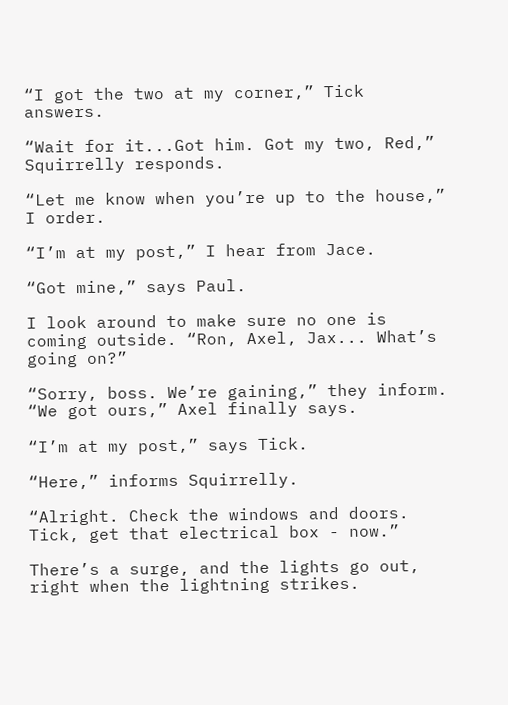“I got the two at my corner,” Tick answers.

“Wait for it...Got him. Got my two, Red,” Squirrelly responds.

“Let me know when you’re up to the house,” I order.

“I’m at my post,” I hear from Jace.

“Got mine,” says Paul.

I look around to make sure no one is coming outside. “Ron, Axel, Jax... What’s going on?”

“Sorry, boss. We’re gaining,” they inform. “We got ours,” Axel finally says.

“I’m at my post,” says Tick.

“Here,” informs Squirrelly.

“Alright. Check the windows and doors. Tick, get that electrical box - now.”

There’s a surge, and the lights go out, right when the lightning strikes.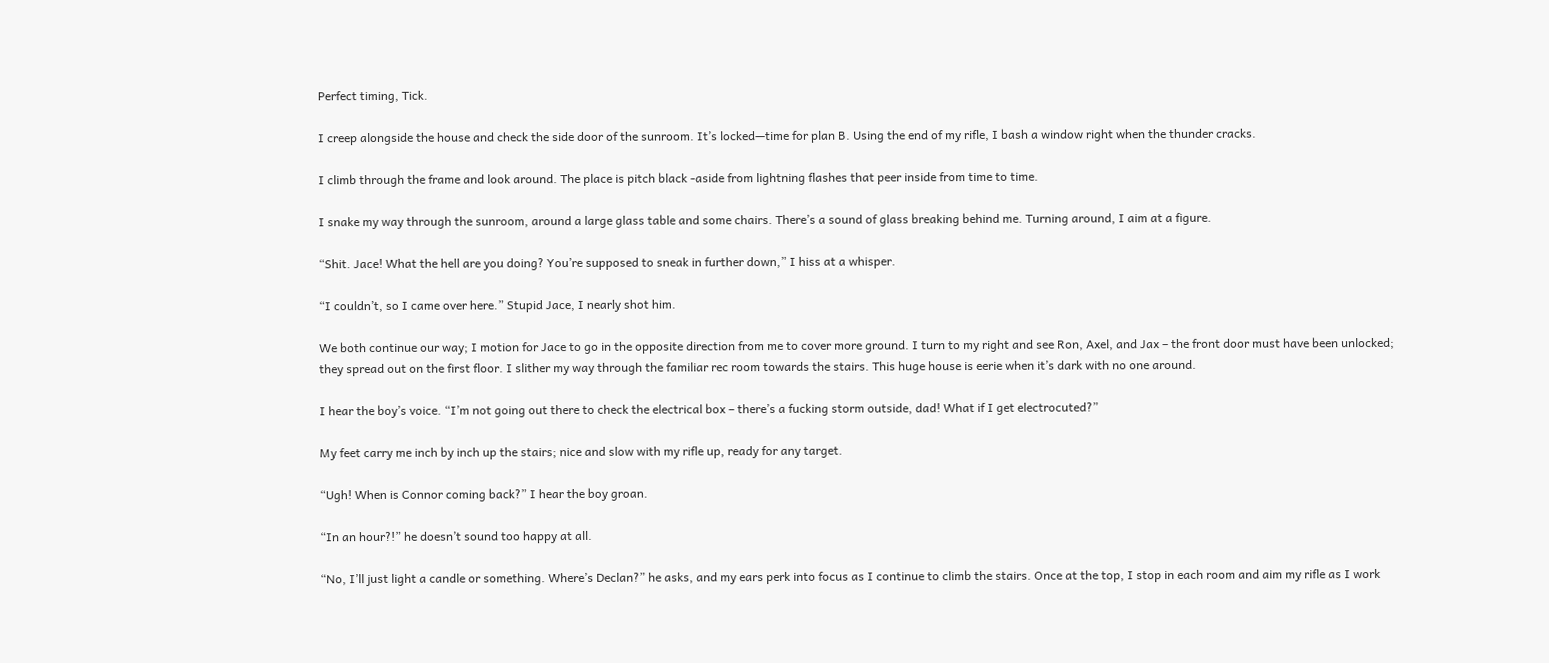Perfect timing, Tick.

I creep alongside the house and check the side door of the sunroom. It’s locked—time for plan B. Using the end of my rifle, I bash a window right when the thunder cracks.

I climb through the frame and look around. The place is pitch black -aside from lightning flashes that peer inside from time to time.

I snake my way through the sunroom, around a large glass table and some chairs. There’s a sound of glass breaking behind me. Turning around, I aim at a figure.

“Shit. Jace! What the hell are you doing? You’re supposed to sneak in further down,” I hiss at a whisper.

“I couldn’t, so I came over here.” Stupid Jace, I nearly shot him.

We both continue our way; I motion for Jace to go in the opposite direction from me to cover more ground. I turn to my right and see Ron, Axel, and Jax – the front door must have been unlocked; they spread out on the first floor. I slither my way through the familiar rec room towards the stairs. This huge house is eerie when it’s dark with no one around.

I hear the boy’s voice. “I’m not going out there to check the electrical box – there’s a fucking storm outside, dad! What if I get electrocuted?”

My feet carry me inch by inch up the stairs; nice and slow with my rifle up, ready for any target.

“Ugh! When is Connor coming back?” I hear the boy groan.

“In an hour?!” he doesn’t sound too happy at all.

“No, I’ll just light a candle or something. Where’s Declan?” he asks, and my ears perk into focus as I continue to climb the stairs. Once at the top, I stop in each room and aim my rifle as I work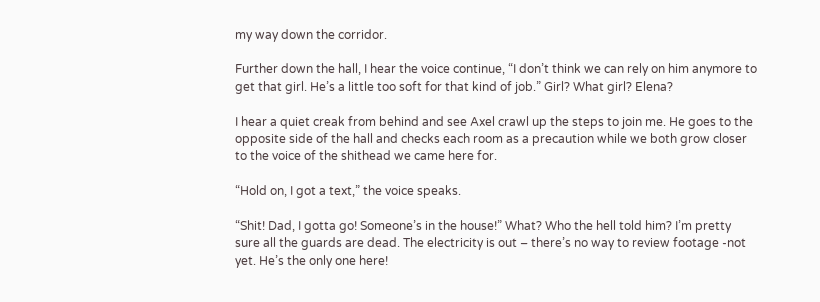my way down the corridor.

Further down the hall, I hear the voice continue, “I don’t think we can rely on him anymore to get that girl. He’s a little too soft for that kind of job.” Girl? What girl? Elena?

I hear a quiet creak from behind and see Axel crawl up the steps to join me. He goes to the opposite side of the hall and checks each room as a precaution while we both grow closer to the voice of the shithead we came here for.

“Hold on, I got a text,” the voice speaks.

“Shit! Dad, I gotta go! Someone’s in the house!” What? Who the hell told him? I’m pretty sure all the guards are dead. The electricity is out – there’s no way to review footage -not yet. He’s the only one here!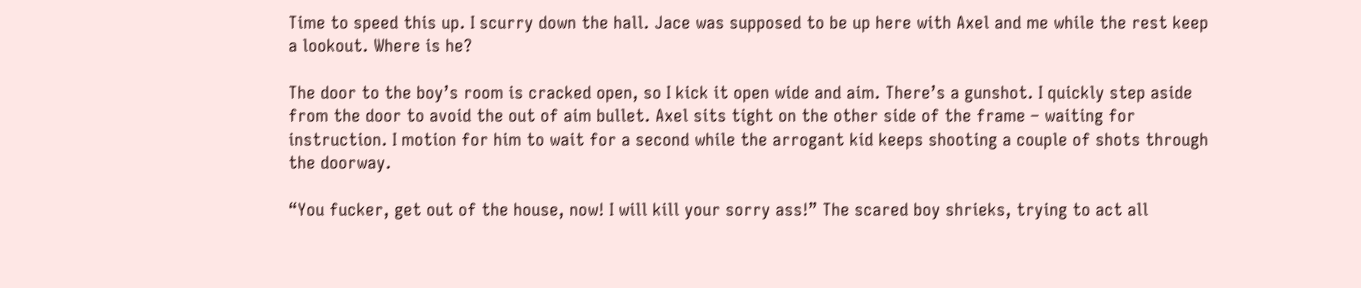Time to speed this up. I scurry down the hall. Jace was supposed to be up here with Axel and me while the rest keep a lookout. Where is he?

The door to the boy’s room is cracked open, so I kick it open wide and aim. There’s a gunshot. I quickly step aside from the door to avoid the out of aim bullet. Axel sits tight on the other side of the frame – waiting for instruction. I motion for him to wait for a second while the arrogant kid keeps shooting a couple of shots through the doorway.

“You fucker, get out of the house, now! I will kill your sorry ass!” The scared boy shrieks, trying to act all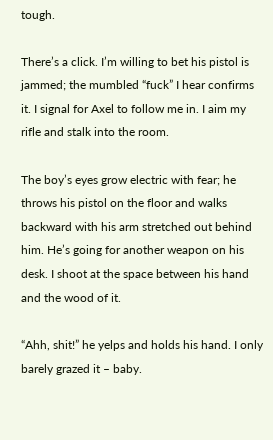tough.

There’s a click. I’m willing to bet his pistol is jammed; the mumbled “fuck” I hear confirms it. I signal for Axel to follow me in. I aim my rifle and stalk into the room.

The boy’s eyes grow electric with fear; he throws his pistol on the floor and walks backward with his arm stretched out behind him. He’s going for another weapon on his desk. I shoot at the space between his hand and the wood of it.

“Ahh, shit!” he yelps and holds his hand. I only barely grazed it – baby.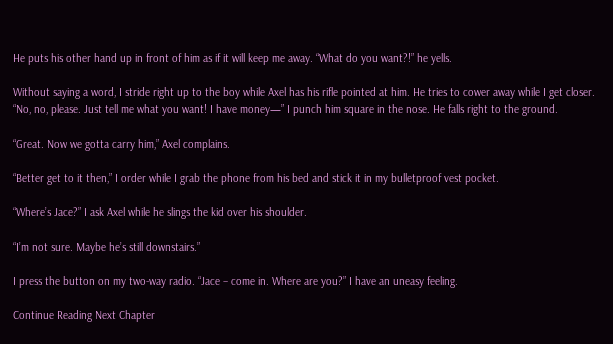He puts his other hand up in front of him as if it will keep me away. “What do you want?!” he yells.

Without saying a word, I stride right up to the boy while Axel has his rifle pointed at him. He tries to cower away while I get closer. “No, no, please. Just tell me what you want! I have money—” I punch him square in the nose. He falls right to the ground.

“Great. Now we gotta carry him,” Axel complains.

“Better get to it then,” I order while I grab the phone from his bed and stick it in my bulletproof vest pocket.

“Where’s Jace?” I ask Axel while he slings the kid over his shoulder.

“I’m not sure. Maybe he’s still downstairs.”

I press the button on my two-way radio. “Jace – come in. Where are you?” I have an uneasy feeling.

Continue Reading Next Chapter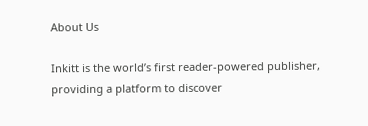About Us

Inkitt is the world’s first reader-powered publisher, providing a platform to discover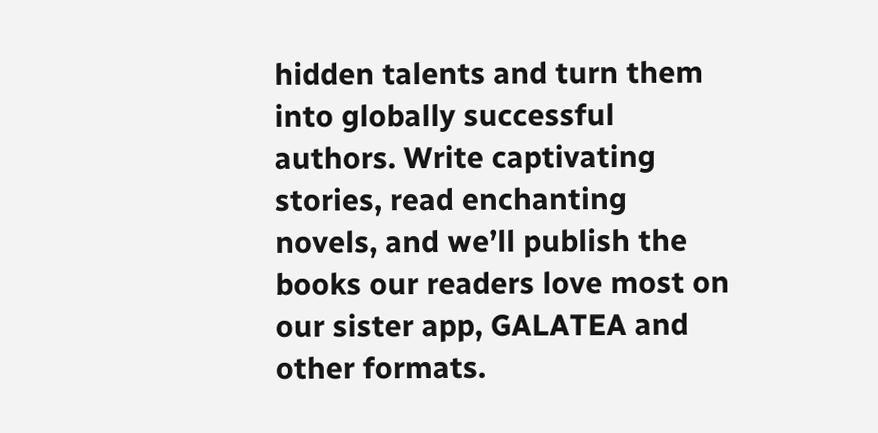hidden talents and turn them into globally successful authors. Write captivating stories, read enchanting novels, and we’ll publish the books our readers love most on our sister app, GALATEA and other formats.